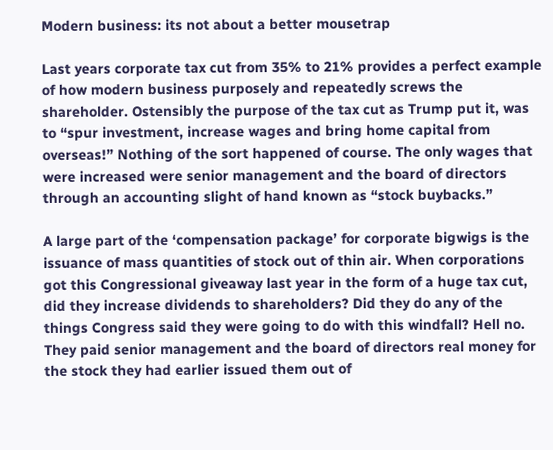Modern business: its not about a better mousetrap

Last years corporate tax cut from 35% to 21% provides a perfect example of how modern business purposely and repeatedly screws the shareholder. Ostensibly the purpose of the tax cut as Trump put it, was to “spur investment, increase wages and bring home capital from overseas!” Nothing of the sort happened of course. The only wages that were increased were senior management and the board of directors through an accounting slight of hand known as “stock buybacks.”

A large part of the ‘compensation package’ for corporate bigwigs is the issuance of mass quantities of stock out of thin air. When corporations got this Congressional giveaway last year in the form of a huge tax cut, did they increase dividends to shareholders? Did they do any of the things Congress said they were going to do with this windfall? Hell no. They paid senior management and the board of directors real money for the stock they had earlier issued them out of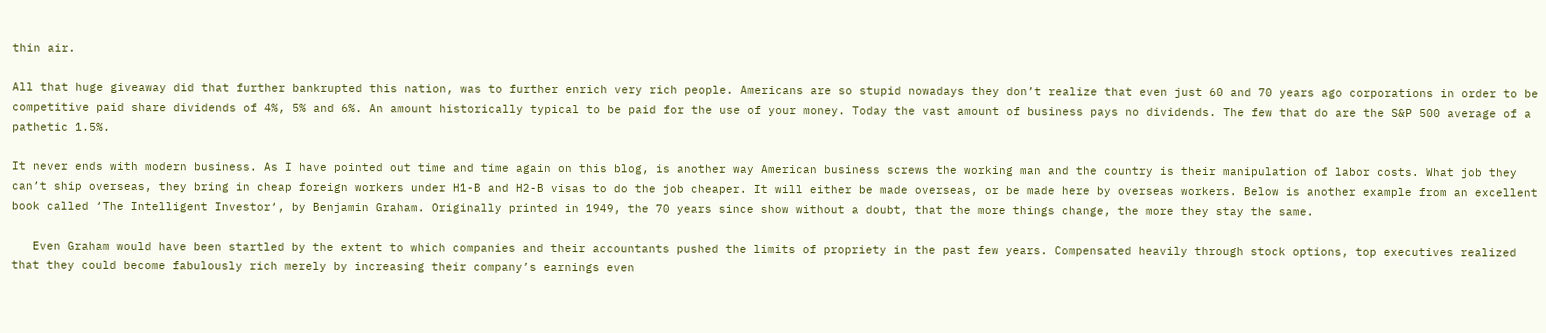thin air.

All that huge giveaway did that further bankrupted this nation, was to further enrich very rich people. Americans are so stupid nowadays they don’t realize that even just 60 and 70 years ago corporations in order to be competitive paid share dividends of 4%, 5% and 6%. An amount historically typical to be paid for the use of your money. Today the vast amount of business pays no dividends. The few that do are the S&P 500 average of a pathetic 1.5%.

It never ends with modern business. As I have pointed out time and time again on this blog, is another way American business screws the working man and the country is their manipulation of labor costs. What job they can’t ship overseas, they bring in cheap foreign workers under H1-B and H2-B visas to do the job cheaper. It will either be made overseas, or be made here by overseas workers. Below is another example from an excellent book called ‘The Intelligent Investor‘, by Benjamin Graham. Originally printed in 1949, the 70 years since show without a doubt, that the more things change, the more they stay the same.

   Even Graham would have been startled by the extent to which companies and their accountants pushed the limits of propriety in the past few years. Compensated heavily through stock options, top executives realized that they could become fabulously rich merely by increasing their company’s earnings even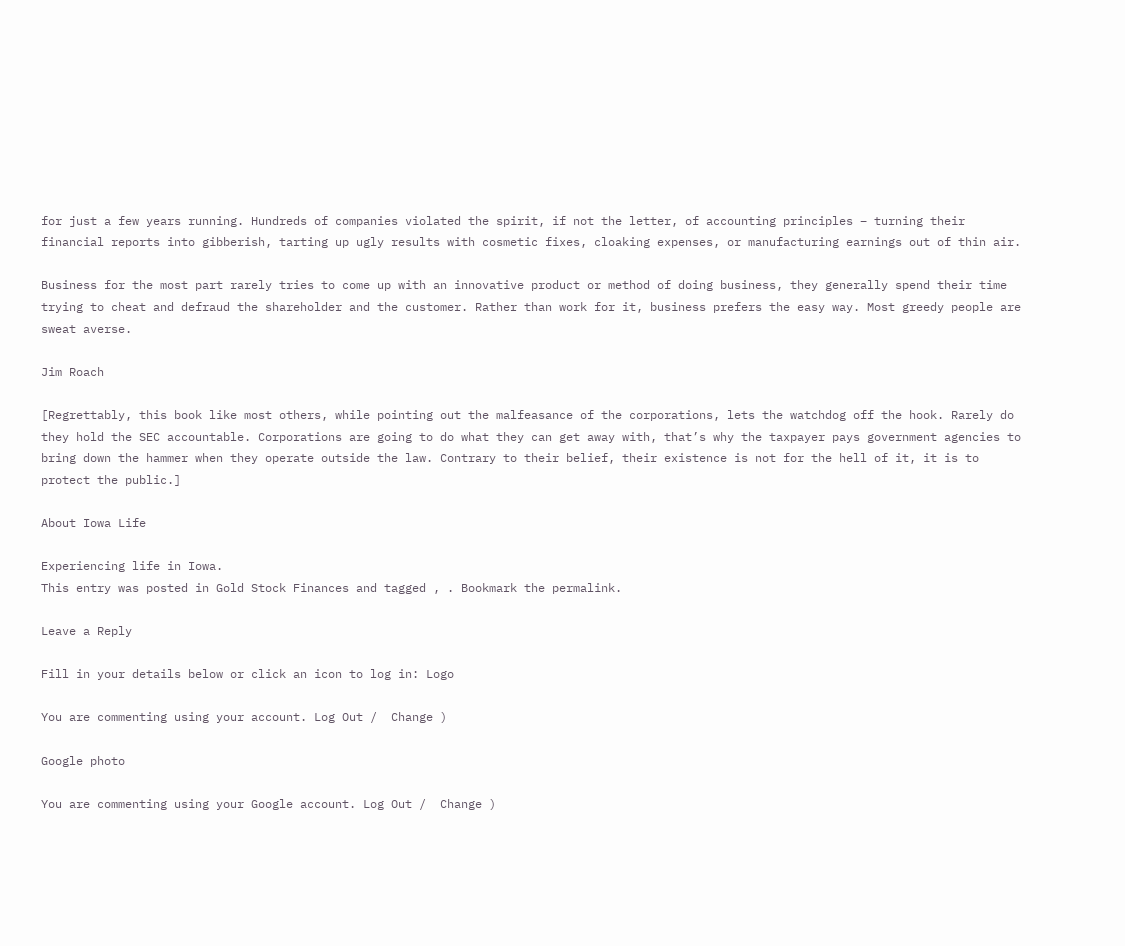for just a few years running. Hundreds of companies violated the spirit, if not the letter, of accounting principles – turning their financial reports into gibberish, tarting up ugly results with cosmetic fixes, cloaking expenses, or manufacturing earnings out of thin air.

Business for the most part rarely tries to come up with an innovative product or method of doing business, they generally spend their time trying to cheat and defraud the shareholder and the customer. Rather than work for it, business prefers the easy way. Most greedy people are sweat averse.

Jim Roach

[Regrettably, this book like most others, while pointing out the malfeasance of the corporations, lets the watchdog off the hook. Rarely do they hold the SEC accountable. Corporations are going to do what they can get away with, that’s why the taxpayer pays government agencies to bring down the hammer when they operate outside the law. Contrary to their belief, their existence is not for the hell of it, it is to protect the public.]

About Iowa Life

Experiencing life in Iowa.
This entry was posted in Gold Stock Finances and tagged , . Bookmark the permalink.

Leave a Reply

Fill in your details below or click an icon to log in: Logo

You are commenting using your account. Log Out /  Change )

Google photo

You are commenting using your Google account. Log Out /  Change )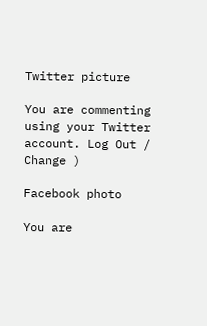Twitter picture

You are commenting using your Twitter account. Log Out /  Change )

Facebook photo

You are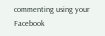commenting using your Facebook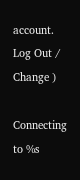account. Log Out /  Change )

Connecting to %s